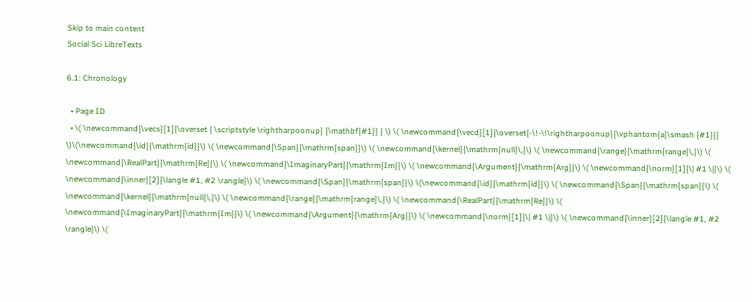Skip to main content
Social Sci LibreTexts

6.1: Chronology

  • Page ID
  • \( \newcommand{\vecs}[1]{\overset { \scriptstyle \rightharpoonup} {\mathbf{#1}} } \) \( \newcommand{\vecd}[1]{\overset{-\!-\!\rightharpoonup}{\vphantom{a}\smash {#1}}} \)\(\newcommand{\id}{\mathrm{id}}\) \( \newcommand{\Span}{\mathrm{span}}\) \( \newcommand{\kernel}{\mathrm{null}\,}\) \( \newcommand{\range}{\mathrm{range}\,}\) \( \newcommand{\RealPart}{\mathrm{Re}}\) \( \newcommand{\ImaginaryPart}{\mathrm{Im}}\) \( \newcommand{\Argument}{\mathrm{Arg}}\) \( \newcommand{\norm}[1]{\| #1 \|}\) \( \newcommand{\inner}[2]{\langle #1, #2 \rangle}\) \( \newcommand{\Span}{\mathrm{span}}\) \(\newcommand{\id}{\mathrm{id}}\) \( \newcommand{\Span}{\mathrm{span}}\) \( \newcommand{\kernel}{\mathrm{null}\,}\) \( \newcommand{\range}{\mathrm{range}\,}\) \( \newcommand{\RealPart}{\mathrm{Re}}\) \( \newcommand{\ImaginaryPart}{\mathrm{Im}}\) \( \newcommand{\Argument}{\mathrm{Arg}}\) \( \newcommand{\norm}[1]{\| #1 \|}\) \( \newcommand{\inner}[2]{\langle #1, #2 \rangle}\) \(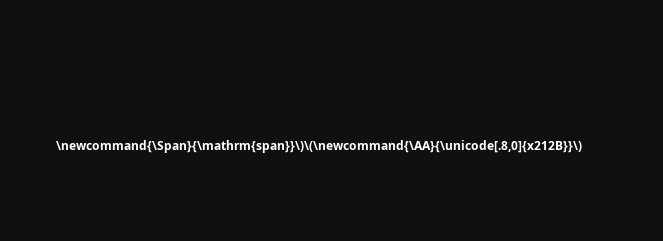\newcommand{\Span}{\mathrm{span}}\)\(\newcommand{\AA}{\unicode[.8,0]{x212B}}\)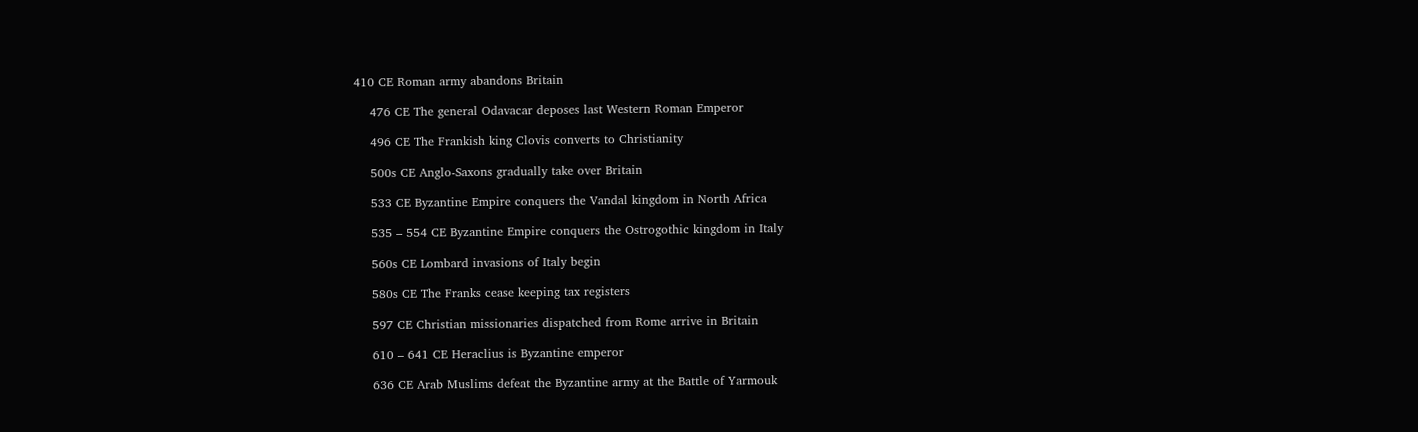410 CE Roman army abandons Britain

    476 CE The general Odavacar deposes last Western Roman Emperor

    496 CE The Frankish king Clovis converts to Christianity

    500s CE Anglo-Saxons gradually take over Britain

    533 CE Byzantine Empire conquers the Vandal kingdom in North Africa

    535 – 554 CE Byzantine Empire conquers the Ostrogothic kingdom in Italy

    560s CE Lombard invasions of Italy begin

    580s CE The Franks cease keeping tax registers

    597 CE Christian missionaries dispatched from Rome arrive in Britain

    610 – 641 CE Heraclius is Byzantine emperor

    636 CE Arab Muslims defeat the Byzantine army at the Battle of Yarmouk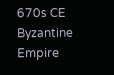670s CE Byzantine Empire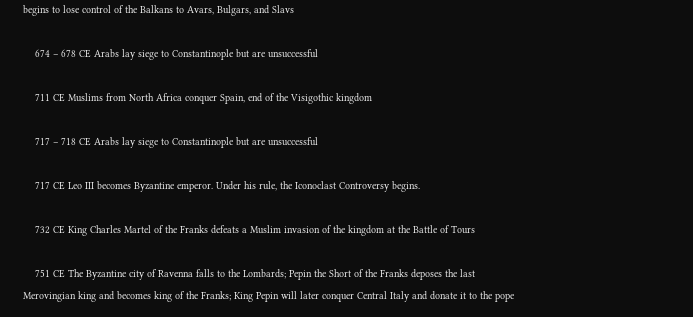begins to lose control of the Balkans to Avars, Bulgars, and Slavs

    674 – 678 CE Arabs lay siege to Constantinople but are unsuccessful

    711 CE Muslims from North Africa conquer Spain, end of the Visigothic kingdom

    717 – 718 CE Arabs lay siege to Constantinople but are unsuccessful

    717 CE Leo III becomes Byzantine emperor. Under his rule, the Iconoclast Controversy begins.

    732 CE King Charles Martel of the Franks defeats a Muslim invasion of the kingdom at the Battle of Tours

    751 CE The Byzantine city of Ravenna falls to the Lombards; Pepin the Short of the Franks deposes the last Merovingian king and becomes king of the Franks; King Pepin will later conquer Central Italy and donate it to the pope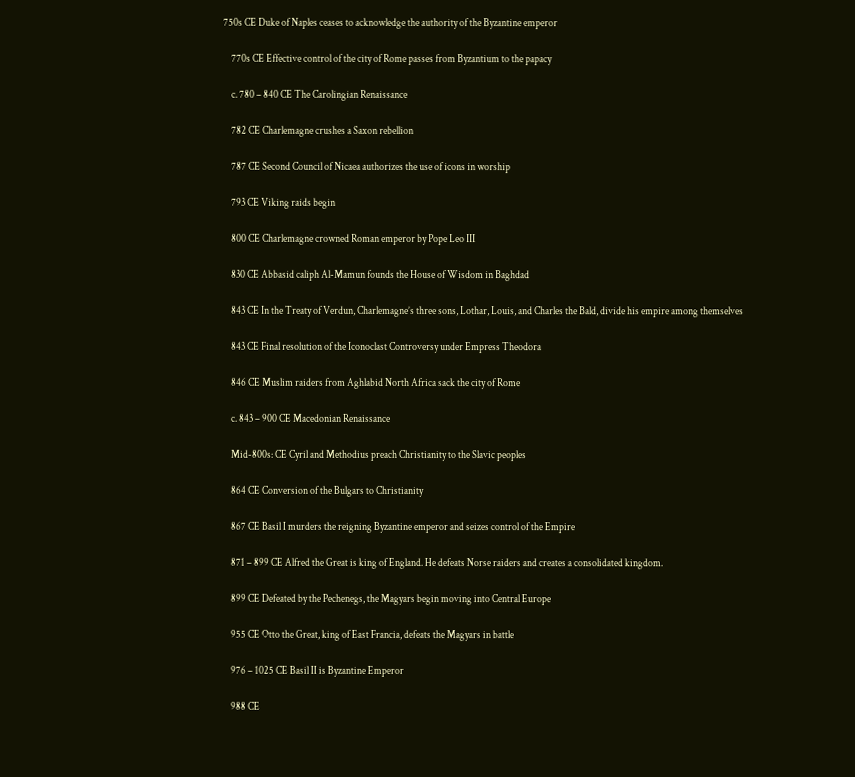750s CE Duke of Naples ceases to acknowledge the authority of the Byzantine emperor

    770s CE Effective control of the city of Rome passes from Byzantium to the papacy

    c. 780 – 840 CE The Carolingian Renaissance

    782 CE Charlemagne crushes a Saxon rebellion

    787 CE Second Council of Nicaea authorizes the use of icons in worship

    793 CE Viking raids begin

    800 CE Charlemagne crowned Roman emperor by Pope Leo III

    830 CE Abbasid caliph Al-Mamun founds the House of Wisdom in Baghdad

    843 CE In the Treaty of Verdun, Charlemagne’s three sons, Lothar, Louis, and Charles the Bald, divide his empire among themselves

    843 CE Final resolution of the Iconoclast Controversy under Empress Theodora

    846 CE Muslim raiders from Aghlabid North Africa sack the city of Rome

    c. 843 – 900 CE Macedonian Renaissance

    Mid-800s: CE Cyril and Methodius preach Christianity to the Slavic peoples

    864 CE Conversion of the Bulgars to Christianity

    867 CE Basil I murders the reigning Byzantine emperor and seizes control of the Empire

    871 – 899 CE Alfred the Great is king of England. He defeats Norse raiders and creates a consolidated kingdom.

    899 CE Defeated by the Pechenegs, the Magyars begin moving into Central Europe

    955 CE Otto the Great, king of East Francia, defeats the Magyars in battle

    976 – 1025 CE Basil II is Byzantine Emperor

    988 CE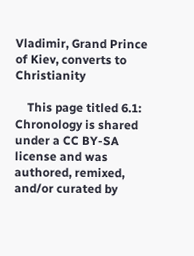Vladimir, Grand Prince of Kiev, converts to Christianity

    This page titled 6.1: Chronology is shared under a CC BY-SA license and was authored, remixed, and/or curated by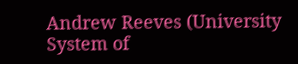Andrew Reeves (University System of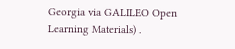Georgia via GALILEO Open Learning Materials) .